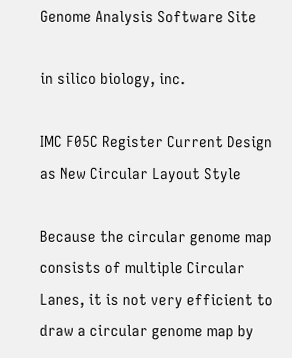Genome Analysis Software Site

in silico biology, inc.

IMC F05C Register Current Design as New Circular Layout Style

Because the circular genome map consists of multiple Circular Lanes, it is not very efficient to draw a circular genome map by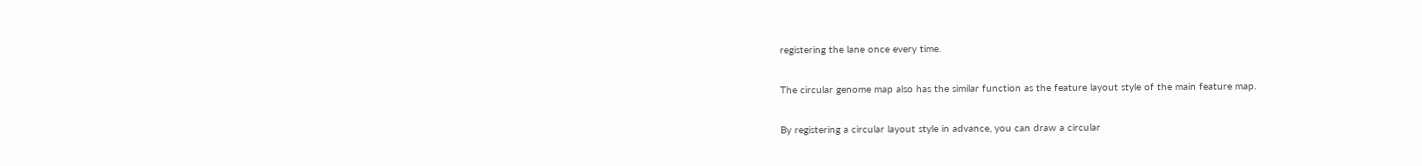registering the lane once every time.

The circular genome map also has the similar function as the feature layout style of the main feature map.

By registering a circular layout style in advance, you can draw a circular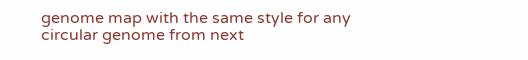genome map with the same style for any circular genome from next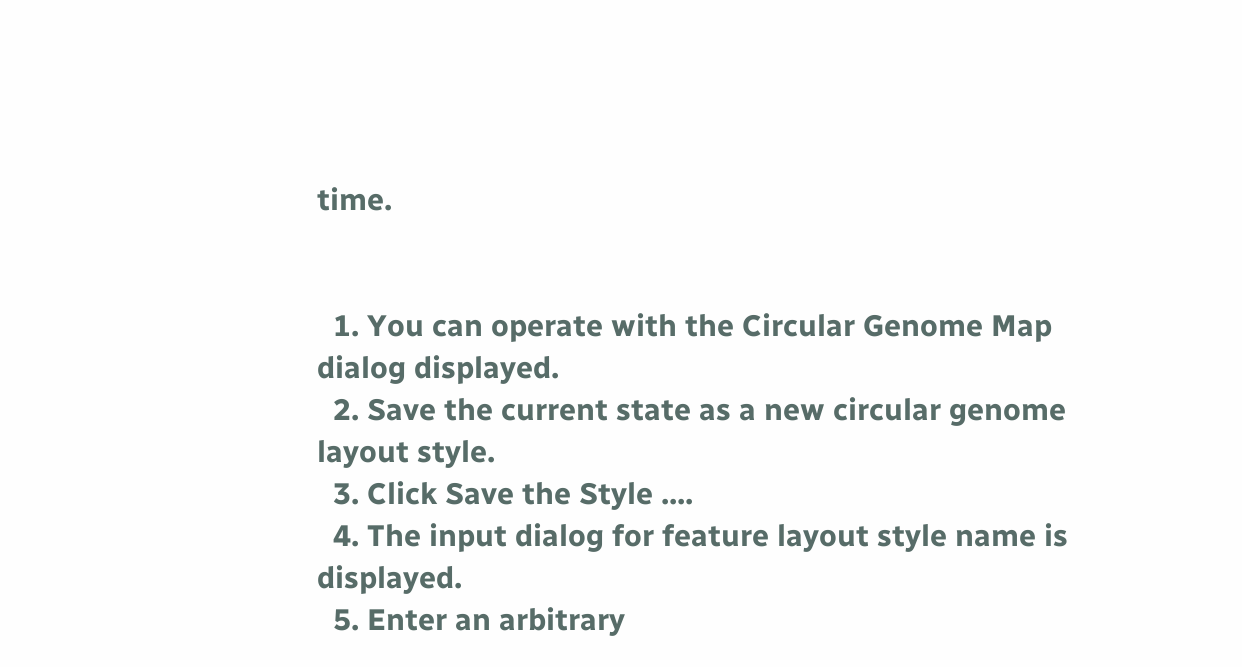time.


  1. You can operate with the Circular Genome Map dialog displayed.
  2. Save the current state as a new circular genome layout style.
  3. Click Save the Style ....
  4. The input dialog for feature layout style name is displayed.
  5. Enter an arbitrary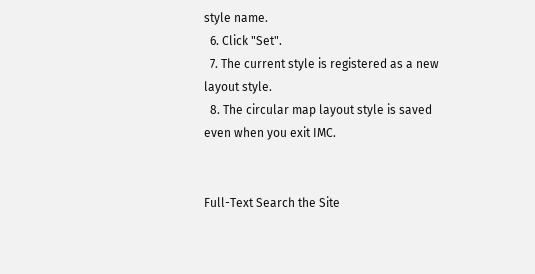style name.
  6. Click "Set".
  7. The current style is registered as a new layout style.
  8. The circular map layout style is saved even when you exit IMC.


Full-Text Search the Site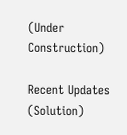(Under Construction)

Recent Updates (Solution)